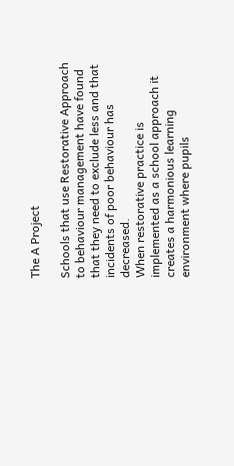The A Project

Schools that use Restorative Approach to behaviour management have found that they need to exclude less and that incidents of poor behaviour has decreased.
When restorative practice is implemented as a school approach it creates a harmonious learning environment where pupils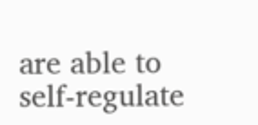are able to self-regulate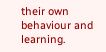their own behaviour and learning.